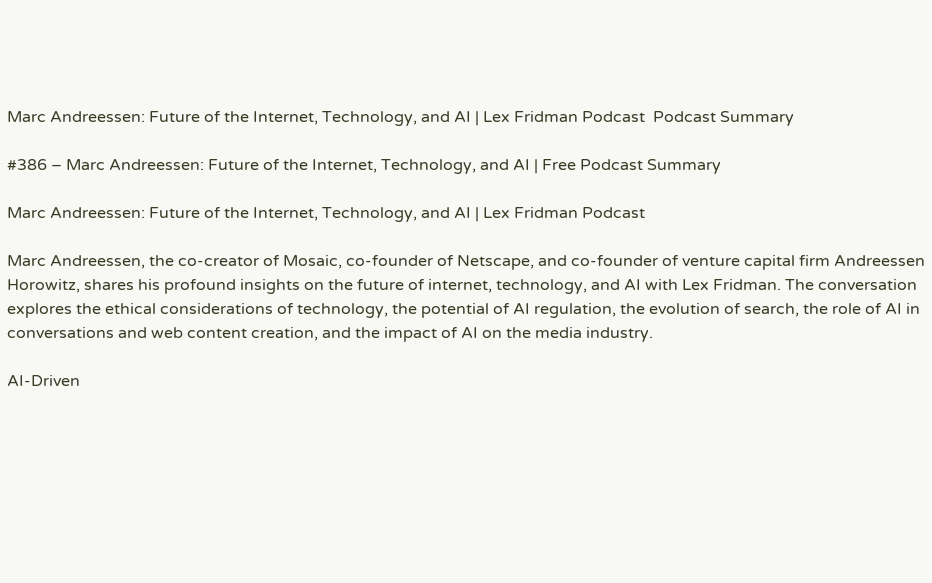Marc Andreessen: Future of the Internet, Technology, and AI | Lex Fridman Podcast  Podcast Summary

#386 – Marc Andreessen: Future of the Internet, Technology, and AI | Free Podcast Summary

Marc Andreessen: Future of the Internet, Technology, and AI | Lex Fridman Podcast

Marc Andreessen, the co-creator of Mosaic, co-founder of Netscape, and co-founder of venture capital firm Andreessen Horowitz, shares his profound insights on the future of internet, technology, and AI with Lex Fridman. The conversation explores the ethical considerations of technology, the potential of AI regulation, the evolution of search, the role of AI in conversations and web content creation, and the impact of AI on the media industry.

AI-Driven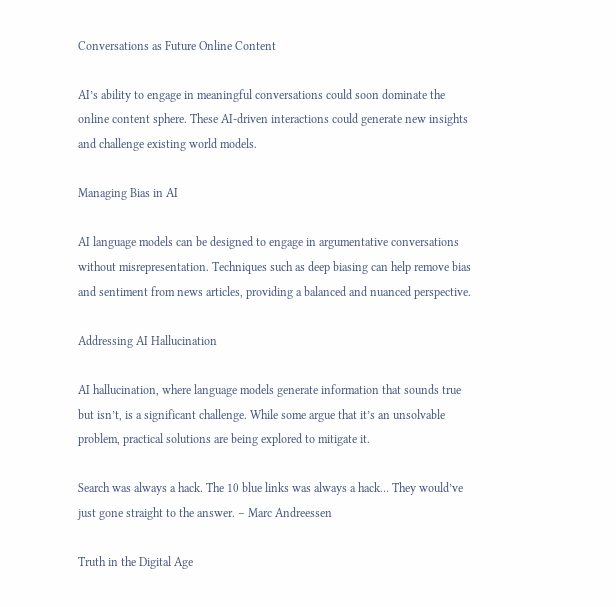Conversations as Future Online Content

AI’s ability to engage in meaningful conversations could soon dominate the online content sphere. These AI-driven interactions could generate new insights and challenge existing world models.

Managing Bias in AI

AI language models can be designed to engage in argumentative conversations without misrepresentation. Techniques such as deep biasing can help remove bias and sentiment from news articles, providing a balanced and nuanced perspective.

Addressing AI Hallucination

AI hallucination, where language models generate information that sounds true but isn’t, is a significant challenge. While some argue that it’s an unsolvable problem, practical solutions are being explored to mitigate it.

Search was always a hack. The 10 blue links was always a hack… They would’ve just gone straight to the answer. – Marc Andreessen

Truth in the Digital Age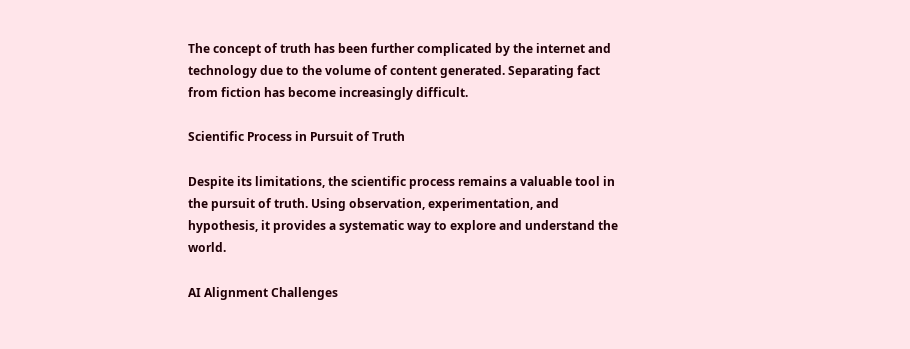The concept of truth has been further complicated by the internet and technology due to the volume of content generated. Separating fact from fiction has become increasingly difficult.

Scientific Process in Pursuit of Truth

Despite its limitations, the scientific process remains a valuable tool in the pursuit of truth. Using observation, experimentation, and hypothesis, it provides a systematic way to explore and understand the world.

AI Alignment Challenges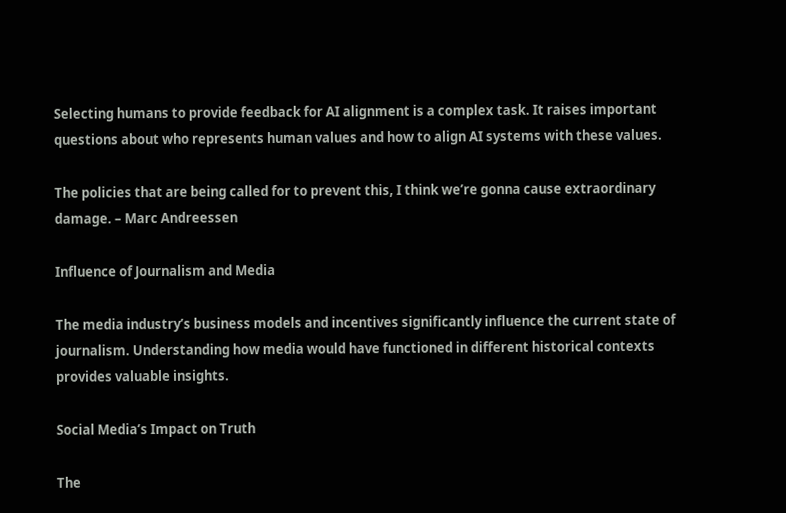Selecting humans to provide feedback for AI alignment is a complex task. It raises important questions about who represents human values and how to align AI systems with these values.

The policies that are being called for to prevent this, I think we’re gonna cause extraordinary damage. – Marc Andreessen

Influence of Journalism and Media

The media industry’s business models and incentives significantly influence the current state of journalism. Understanding how media would have functioned in different historical contexts provides valuable insights.

Social Media’s Impact on Truth

The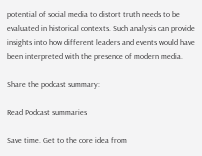potential of social media to distort truth needs to be evaluated in historical contexts. Such analysis can provide insights into how different leaders and events would have been interpreted with the presence of modern media.

Share the podcast summary:

Read Podcast summaries

Save time. Get to the core idea from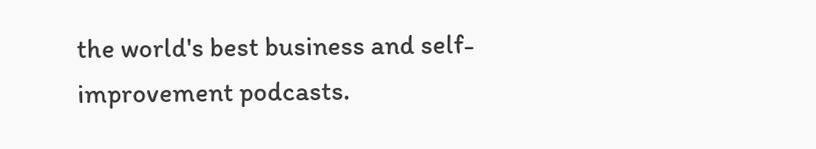the world's best business and self-improvement podcasts.